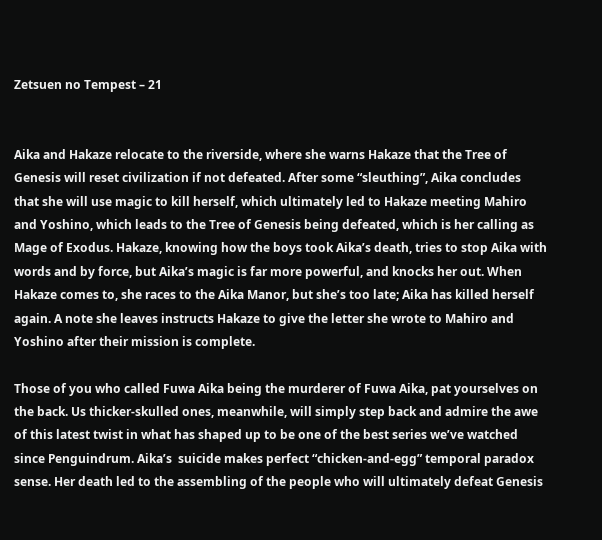Zetsuen no Tempest – 21


Aika and Hakaze relocate to the riverside, where she warns Hakaze that the Tree of Genesis will reset civilization if not defeated. After some “sleuthing”, Aika concludes that she will use magic to kill herself, which ultimately led to Hakaze meeting Mahiro and Yoshino, which leads to the Tree of Genesis being defeated, which is her calling as Mage of Exodus. Hakaze, knowing how the boys took Aika’s death, tries to stop Aika with words and by force, but Aika’s magic is far more powerful, and knocks her out. When Hakaze comes to, she races to the Aika Manor, but she’s too late; Aika has killed herself again. A note she leaves instructs Hakaze to give the letter she wrote to Mahiro and Yoshino after their mission is complete.

Those of you who called Fuwa Aika being the murderer of Fuwa Aika, pat yourselves on the back. Us thicker-skulled ones, meanwhile, will simply step back and admire the awe of this latest twist in what has shaped up to be one of the best series we’ve watched since Penguindrum. Aika’s  suicide makes perfect “chicken-and-egg” temporal paradox sense. Her death led to the assembling of the people who will ultimately defeat Genesis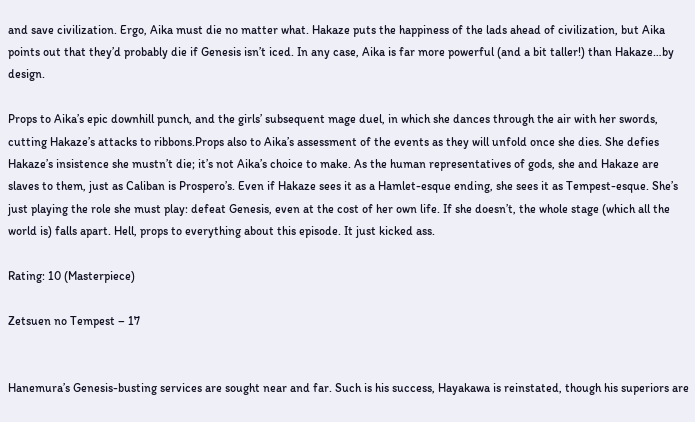and save civilization. Ergo, Aika must die no matter what. Hakaze puts the happiness of the lads ahead of civilization, but Aika points out that they’d probably die if Genesis isn’t iced. In any case, Aika is far more powerful (and a bit taller!) than Hakaze…by design.

Props to Aika’s epic downhill punch, and the girls’ subsequent mage duel, in which she dances through the air with her swords, cutting Hakaze’s attacks to ribbons.Props also to Aika’s assessment of the events as they will unfold once she dies. She defies Hakaze’s insistence she mustn’t die; it’s not Aika’s choice to make. As the human representatives of gods, she and Hakaze are slaves to them, just as Caliban is Prospero’s. Even if Hakaze sees it as a Hamlet-esque ending, she sees it as Tempest-esque. She’s just playing the role she must play: defeat Genesis, even at the cost of her own life. If she doesn’t, the whole stage (which all the world is) falls apart. Hell, props to everything about this episode. It just kicked ass.

Rating: 10 (Masterpiece)

Zetsuen no Tempest – 17


Hanemura’s Genesis-busting services are sought near and far. Such is his success, Hayakawa is reinstated, though his superiors are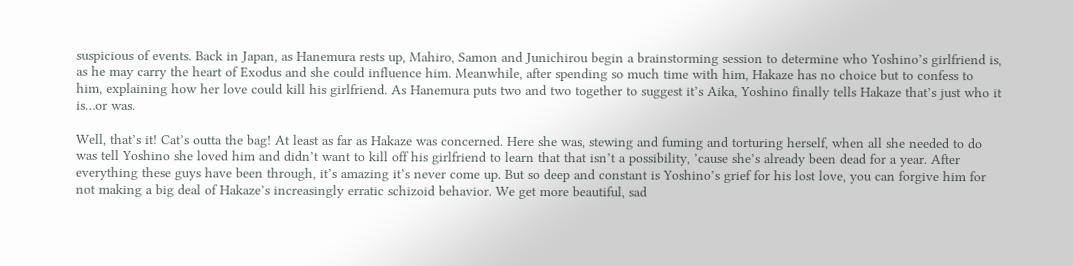suspicious of events. Back in Japan, as Hanemura rests up, Mahiro, Samon and Junichirou begin a brainstorming session to determine who Yoshino’s girlfriend is, as he may carry the heart of Exodus and she could influence him. Meanwhile, after spending so much time with him, Hakaze has no choice but to confess to him, explaining how her love could kill his girlfriend. As Hanemura puts two and two together to suggest it’s Aika, Yoshino finally tells Hakaze that’s just who it is…or was.

Well, that’s it! Cat’s outta the bag! At least as far as Hakaze was concerned. Here she was, stewing and fuming and torturing herself, when all she needed to do was tell Yoshino she loved him and didn’t want to kill off his girlfriend to learn that that isn’t a possibility, ’cause she’s already been dead for a year. After everything these guys have been through, it’s amazing it’s never come up. But so deep and constant is Yoshino’s grief for his lost love, you can forgive him for not making a big deal of Hakaze’s increasingly erratic schizoid behavior. We get more beautiful, sad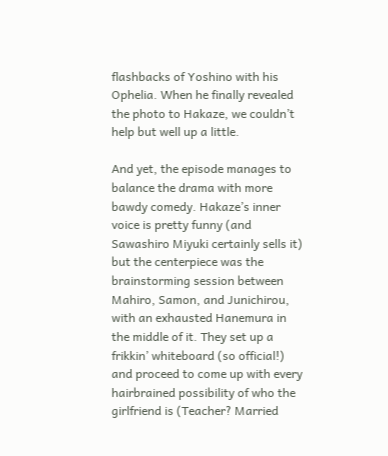flashbacks of Yoshino with his Ophelia. When he finally revealed the photo to Hakaze, we couldn’t help but well up a little.

And yet, the episode manages to balance the drama with more bawdy comedy. Hakaze’s inner voice is pretty funny (and Sawashiro Miyuki certainly sells it) but the centerpiece was the brainstorming session between Mahiro, Samon, and Junichirou, with an exhausted Hanemura in the middle of it. They set up a frikkin’ whiteboard (so official!) and proceed to come up with every hairbrained possibility of who the girlfriend is (Teacher? Married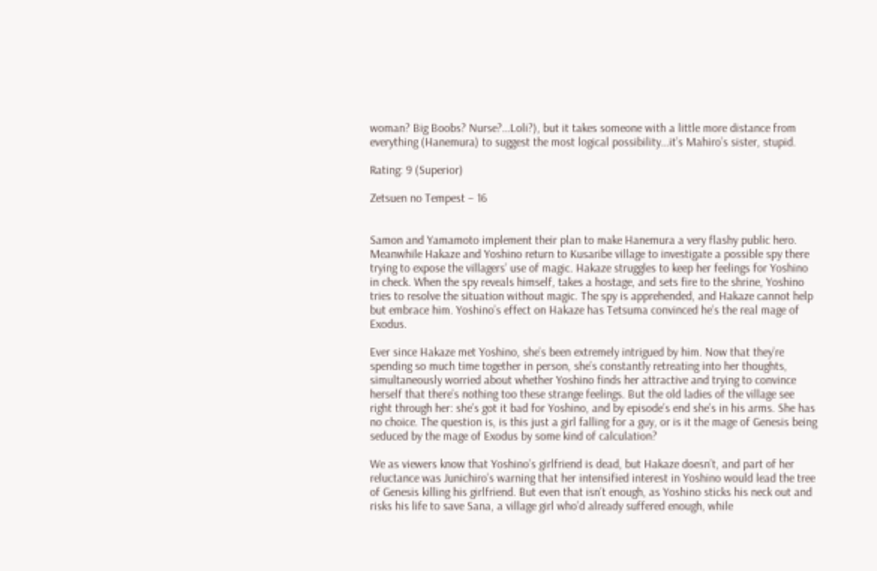woman? Big Boobs? Nurse?…Loli?), but it takes someone with a little more distance from everything (Hanemura) to suggest the most logical possibility…it’s Mahiro’s sister, stupid.

Rating: 9 (Superior)

Zetsuen no Tempest – 16


Samon and Yamamoto implement their plan to make Hanemura a very flashy public hero. Meanwhile Hakaze and Yoshino return to Kusaribe village to investigate a possible spy there trying to expose the villagers’ use of magic. Hakaze struggles to keep her feelings for Yoshino in check. When the spy reveals himself, takes a hostage, and sets fire to the shrine, Yoshino tries to resolve the situation without magic. The spy is apprehended, and Hakaze cannot help but embrace him. Yoshino’s effect on Hakaze has Tetsuma convinced he’s the real mage of Exodus.

Ever since Hakaze met Yoshino, she’s been extremely intrigued by him. Now that they’re spending so much time together in person, she’s constantly retreating into her thoughts, simultaneously worried about whether Yoshino finds her attractive and trying to convince herself that there’s nothing too these strange feelings. But the old ladies of the village see right through her: she’s got it bad for Yoshino, and by episode’s end she’s in his arms. She has no choice. The question is, is this just a girl falling for a guy, or is it the mage of Genesis being seduced by the mage of Exodus by some kind of calculation?

We as viewers know that Yoshino’s girlfriend is dead, but Hakaze doesn’t, and part of her reluctance was Junichiro’s warning that her intensified interest in Yoshino would lead the tree of Genesis killing his girlfriend. But even that isn’t enough, as Yoshino sticks his neck out and risks his life to save Sana, a village girl who’d already suffered enough, while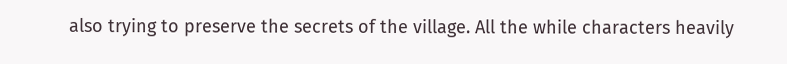also trying to preserve the secrets of the village. All the while characters heavily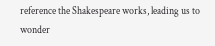reference the Shakespeare works, leading us to wonder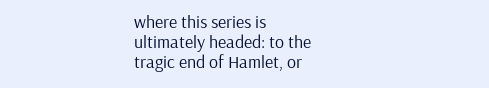where this series is ultimately headed: to the tragic end of Hamlet, or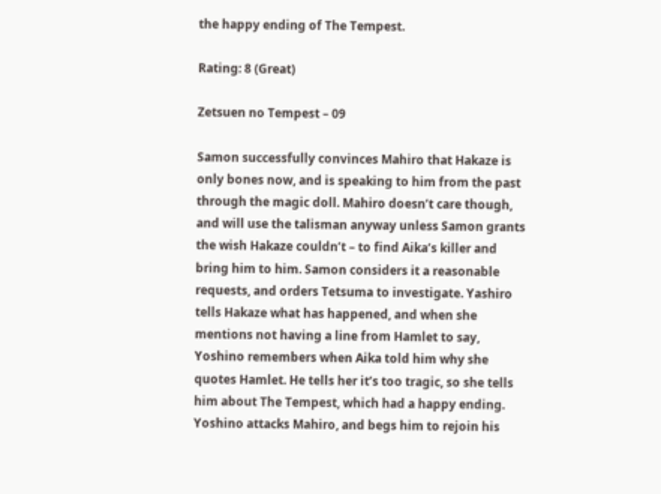the happy ending of The Tempest.

Rating: 8 (Great)

Zetsuen no Tempest – 09

Samon successfully convinces Mahiro that Hakaze is only bones now, and is speaking to him from the past through the magic doll. Mahiro doesn’t care though, and will use the talisman anyway unless Samon grants the wish Hakaze couldn’t – to find Aika’s killer and bring him to him. Samon considers it a reasonable requests, and orders Tetsuma to investigate. Yashiro tells Hakaze what has happened, and when she mentions not having a line from Hamlet to say, Yoshino remembers when Aika told him why she quotes Hamlet. He tells her it’s too tragic, so she tells him about The Tempest, which had a happy ending. Yoshino attacks Mahiro, and begs him to rejoin his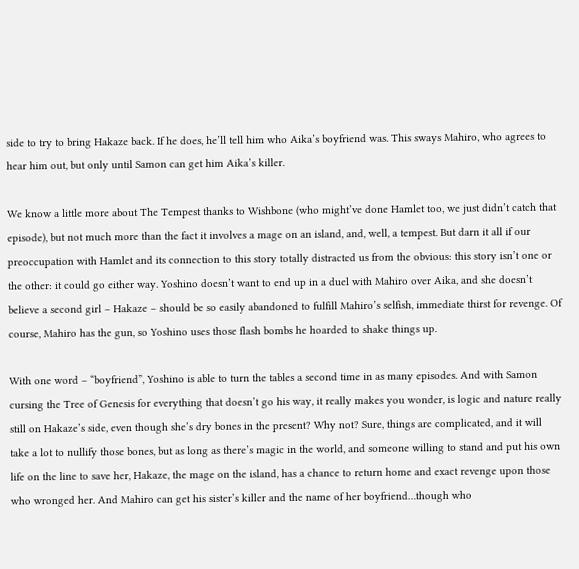side to try to bring Hakaze back. If he does, he’ll tell him who Aika’s boyfriend was. This sways Mahiro, who agrees to hear him out, but only until Samon can get him Aika’s killer.

We know a little more about The Tempest thanks to Wishbone (who might’ve done Hamlet too, we just didn’t catch that episode), but not much more than the fact it involves a mage on an island, and, well, a tempest. But darn it all if our preoccupation with Hamlet and its connection to this story totally distracted us from the obvious: this story isn’t one or the other: it could go either way. Yoshino doesn’t want to end up in a duel with Mahiro over Aika, and she doesn’t believe a second girl – Hakaze – should be so easily abandoned to fulfill Mahiro’s selfish, immediate thirst for revenge. Of course, Mahiro has the gun, so Yoshino uses those flash bombs he hoarded to shake things up.

With one word – “boyfriend”, Yoshino is able to turn the tables a second time in as many episodes. And with Samon cursing the Tree of Genesis for everything that doesn’t go his way, it really makes you wonder, is logic and nature really still on Hakaze’s side, even though she’s dry bones in the present? Why not? Sure, things are complicated, and it will take a lot to nullify those bones, but as long as there’s magic in the world, and someone willing to stand and put his own life on the line to save her, Hakaze, the mage on the island, has a chance to return home and exact revenge upon those who wronged her. And Mahiro can get his sister’s killer and the name of her boyfriend…though who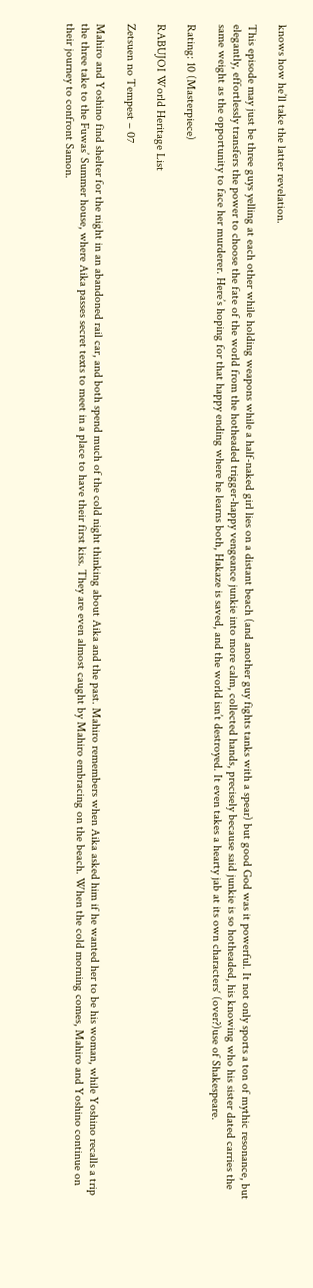knows how he’ll take the latter revelation.

This episode may just be three guys yelling at each other while holding weapons while a half-naked girl lies on a distant beach (and another guy fights tanks with a spear) but good God was it powerful. It not only sports a ton of mythic resonance, but elegantly, effortlessly transfers the power to choose the fate of the world from the hotheaded trigger-happy vengeance junkie into more calm, collected hands, precisely because said junkie is so hotheaded, his knowing who his sister dated carries the same weight as the opportunity to face her murderer. Here’s hoping for that happy ending where he learns both, Hakaze is saved, and the world isn’t destroyed. It even takes a hearty jab at its own characters‘ (over?)use of Shakespeare.

Rating: 10 (Masterpiece)

RABUJOI World Heritage List

Zetsuen no Tempest – 07

Mahiro and Yoshino find shelter for the night in an abandoned rail car, and both spend much of the cold night thinking about Aika and the past. Mahiro remembers when Aika asked him if he wanted her to be his woman, while Yoshino recalls a trip the three take to the Fuwas’ Summer house, where Aika passes secret texts to meet in a place to have their first kiss. They are even almost caught by Mahiro embracing on the beach. When the cold morning comes, Mahiro and Yoshino continue on their journey to confront Samon.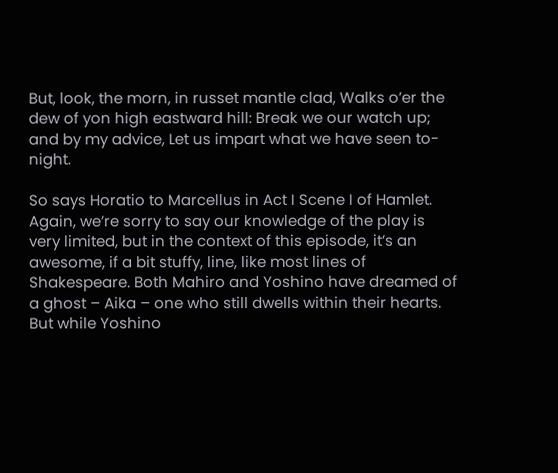But, look, the morn, in russet mantle clad, Walks o’er the dew of yon high eastward hill: Break we our watch up; and by my advice, Let us impart what we have seen to-night.

So says Horatio to Marcellus in Act I Scene I of Hamlet. Again, we’re sorry to say our knowledge of the play is very limited, but in the context of this episode, it’s an awesome, if a bit stuffy, line, like most lines of Shakespeare. Both Mahiro and Yoshino have dreamed of a ghost – Aika – one who still dwells within their hearts. But while Yoshino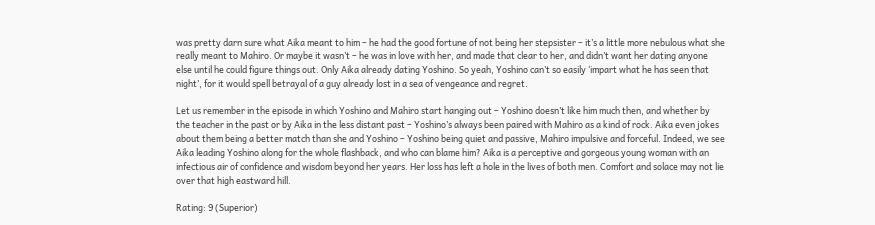was pretty darn sure what Aika meant to him – he had the good fortune of not being her stepsister – it’s a little more nebulous what she really meant to Mahiro. Or maybe it wasn’t – he was in love with her, and made that clear to her, and didn’t want her dating anyone else until he could figure things out. Only Aika already dating Yoshino. So yeah, Yoshino can’t so easily ‘impart what he has seen that night’, for it would spell betrayal of a guy already lost in a sea of vengeance and regret.

Let us remember in the episode in which Yoshino and Mahiro start hanging out – Yoshino doesn’t like him much then, and whether by the teacher in the past or by Aika in the less distant past – Yoshino’s always been paired with Mahiro as a kind of rock. Aika even jokes about them being a better match than she and Yoshino – Yoshino being quiet and passive, Mahiro impulsive and forceful. Indeed, we see Aika leading Yoshino along for the whole flashback, and who can blame him? Aika is a perceptive and gorgeous young woman with an infectious air of confidence and wisdom beyond her years. Her loss has left a hole in the lives of both men. Comfort and solace may not lie over that high eastward hill.

Rating: 9 (Superior)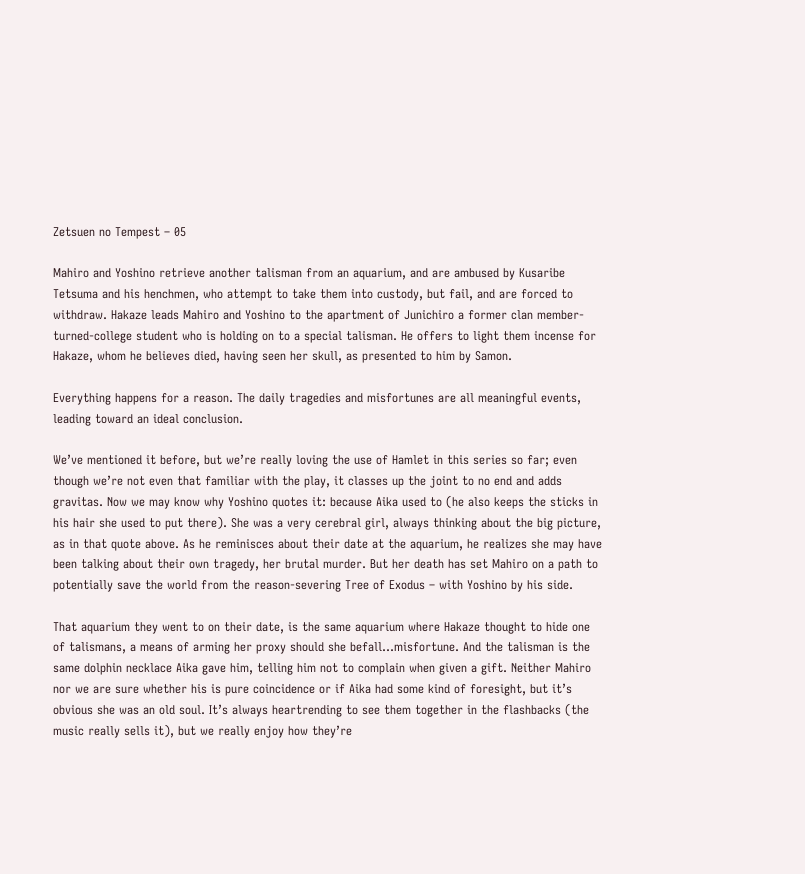Zetsuen no Tempest – 05

Mahiro and Yoshino retrieve another talisman from an aquarium, and are ambused by Kusaribe Tetsuma and his henchmen, who attempt to take them into custody, but fail, and are forced to withdraw. Hakaze leads Mahiro and Yoshino to the apartment of Junichiro a former clan member-turned-college student who is holding on to a special talisman. He offers to light them incense for Hakaze, whom he believes died, having seen her skull, as presented to him by Samon.

Everything happens for a reason. The daily tragedies and misfortunes are all meaningful events, leading toward an ideal conclusion.

We’ve mentioned it before, but we’re really loving the use of Hamlet in this series so far; even though we’re not even that familiar with the play, it classes up the joint to no end and adds gravitas. Now we may know why Yoshino quotes it: because Aika used to (he also keeps the sticks in his hair she used to put there). She was a very cerebral girl, always thinking about the big picture, as in that quote above. As he reminisces about their date at the aquarium, he realizes she may have been talking about their own tragedy, her brutal murder. But her death has set Mahiro on a path to potentially save the world from the reason-severing Tree of Exodus – with Yoshino by his side.

That aquarium they went to on their date, is the same aquarium where Hakaze thought to hide one of talismans, a means of arming her proxy should she befall…misfortune. And the talisman is the same dolphin necklace Aika gave him, telling him not to complain when given a gift. Neither Mahiro nor we are sure whether his is pure coincidence or if Aika had some kind of foresight, but it’s obvious she was an old soul. It’s always heartrending to see them together in the flashbacks (the music really sells it), but we really enjoy how they’re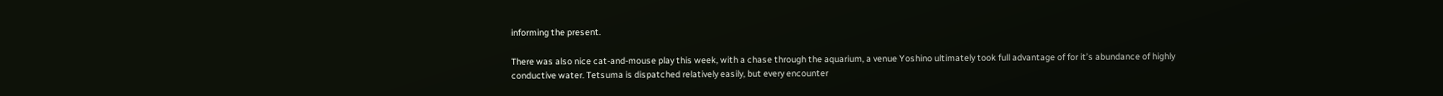informing the present.

There was also nice cat-and-mouse play this week, with a chase through the aquarium, a venue Yoshino ultimately took full advantage of for it’s abundance of highly conductive water. Tetsuma is dispatched relatively easily, but every encounter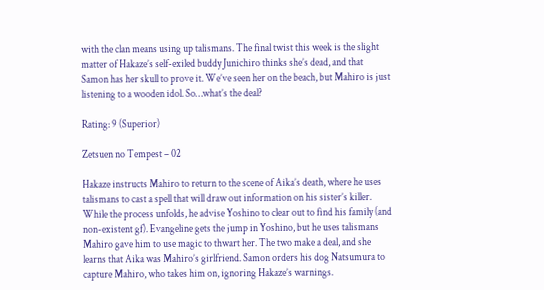with the clan means using up talismans. The final twist this week is the slight matter of Hakaze’s self-exiled buddy Junichiro thinks she’s dead, and that Samon has her skull to prove it. We’ve seen her on the beach, but Mahiro is just listening to a wooden idol. So…what’s the deal?

Rating: 9 (Superior)

Zetsuen no Tempest – 02

Hakaze instructs Mahiro to return to the scene of Aika’s death, where he uses talismans to cast a spell that will draw out information on his sister’s killer. While the process unfolds, he advise Yoshino to clear out to find his family (and non-existent gf). Evangeline gets the jump in Yoshino, but he uses talismans Mahiro gave him to use magic to thwart her. The two make a deal, and she learns that Aika was Mahiro’s girlfriend. Samon orders his dog Natsumura to capture Mahiro, who takes him on, ignoring Hakaze’s warnings.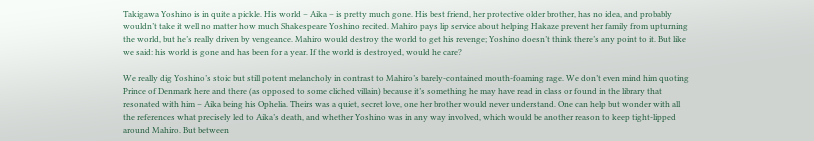Takigawa Yoshino is in quite a pickle. His world – Aika – is pretty much gone. His best friend, her protective older brother, has no idea, and probably wouldn’t take it well no matter how much Shakespeare Yoshino recited. Mahiro pays lip service about helping Hakaze prevent her family from upturning the world, but he’s really driven by vengeance. Mahiro would destroy the world to get his revenge; Yoshino doesn’t think there’s any point to it. But like we said: his world is gone and has been for a year. If the world is destroyed, would he care?

We really dig Yoshino’s stoic but still potent melancholy in contrast to Mahiro’s barely-contained mouth-foaming rage. We don’t even mind him quoting Prince of Denmark here and there (as opposed to some cliched villain) because it’s something he may have read in class or found in the library that resonated with him – Aika being his Ophelia. Theirs was a quiet, secret love, one her brother would never understand. One can help but wonder with all the references what precisely led to Aika’s death, and whether Yoshino was in any way involved, which would be another reason to keep tight-lipped around Mahiro. But between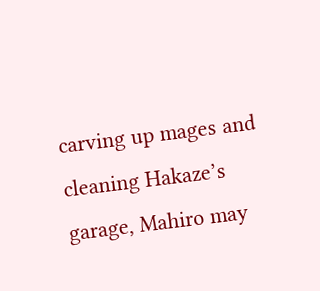carving up mages and cleaning Hakaze’s garage, Mahiro may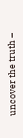uncover the truth –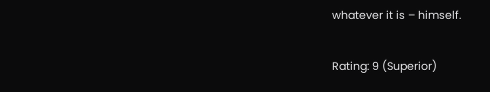whatever it is – himself.

Rating: 9 (Superior)